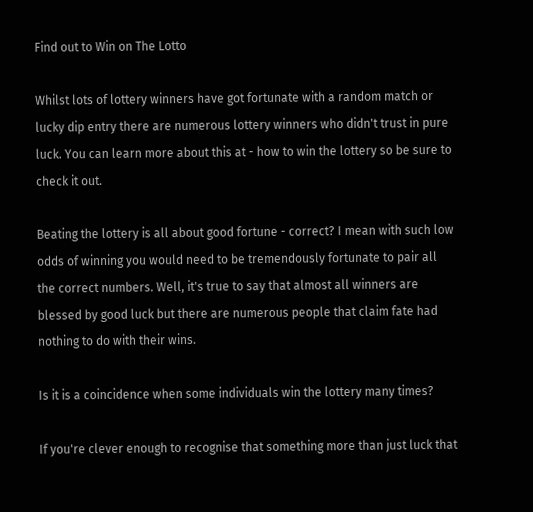Find out to Win on The Lotto

Whilst lots of lottery winners have got fortunate with a random match or lucky dip entry there are numerous lottery winners who didn't trust in pure luck. You can learn more about this at - how to win the lottery so be sure to check it out.

Beating the lottery is all about good fortune - correct? I mean with such low odds of winning you would need to be tremendously fortunate to pair all the correct numbers. Well, it's true to say that almost all winners are blessed by good luck but there are numerous people that claim fate had nothing to do with their wins.

Is it is a coincidence when some individuals win the lottery many times?

If you're clever enough to recognise that something more than just luck that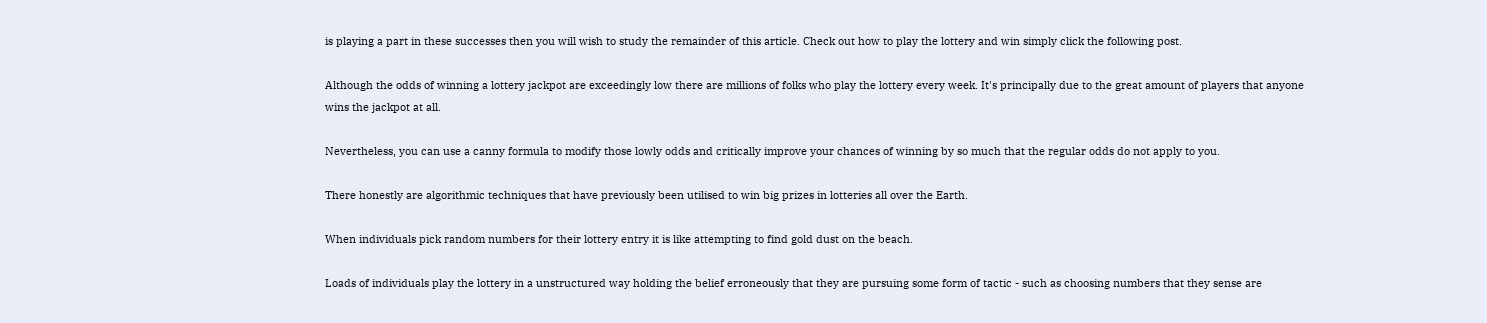is playing a part in these successes then you will wish to study the remainder of this article. Check out how to play the lottery and win simply click the following post.

Although the odds of winning a lottery jackpot are exceedingly low there are millions of folks who play the lottery every week. It's principally due to the great amount of players that anyone wins the jackpot at all.

Nevertheless, you can use a canny formula to modify those lowly odds and critically improve your chances of winning by so much that the regular odds do not apply to you.

There honestly are algorithmic techniques that have previously been utilised to win big prizes in lotteries all over the Earth.

When individuals pick random numbers for their lottery entry it is like attempting to find gold dust on the beach.

Loads of individuals play the lottery in a unstructured way holding the belief erroneously that they are pursuing some form of tactic - such as choosing numbers that they sense are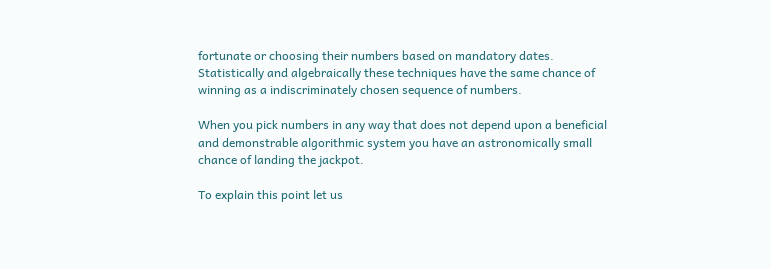fortunate or choosing their numbers based on mandatory dates. Statistically and algebraically these techniques have the same chance of winning as a indiscriminately chosen sequence of numbers.

When you pick numbers in any way that does not depend upon a beneficial and demonstrable algorithmic system you have an astronomically small chance of landing the jackpot.

To explain this point let us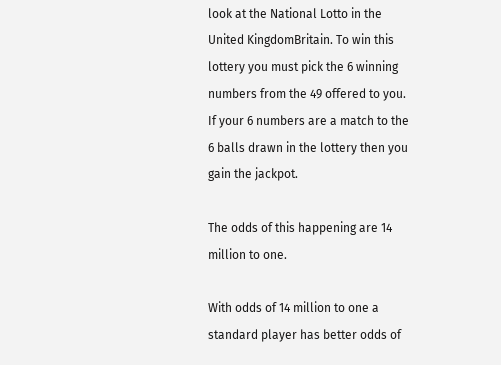look at the National Lotto in the United KingdomBritain. To win this lottery you must pick the 6 winning numbers from the 49 offered to you. If your 6 numbers are a match to the 6 balls drawn in the lottery then you gain the jackpot.

The odds of this happening are 14 million to one.

With odds of 14 million to one a standard player has better odds of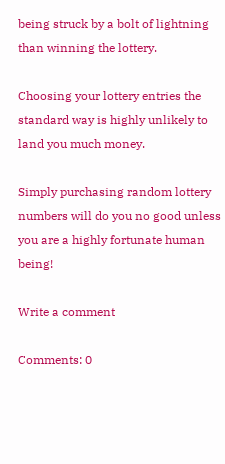being struck by a bolt of lightning than winning the lottery.

Choosing your lottery entries the standard way is highly unlikely to land you much money.

Simply purchasing random lottery numbers will do you no good unless you are a highly fortunate human being!

Write a comment

Comments: 0